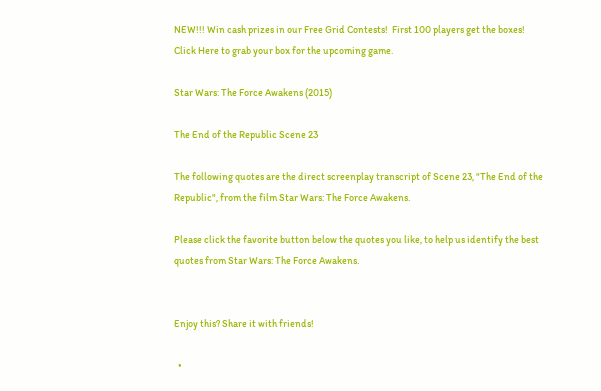NEW!!! Win cash prizes in our Free Grid Contests!  First 100 players get the boxes!  Click Here to grab your box for the upcoming game.

Star Wars: The Force Awakens (2015)

The End of the Republic Scene 23

The following quotes are the direct screenplay transcript of Scene 23, "The End of the Republic", from the film Star Wars: The Force Awakens.

Please click the favorite button below the quotes you like, to help us identify the best quotes from Star Wars: The Force Awakens.


Enjoy this? Share it with friends!

  •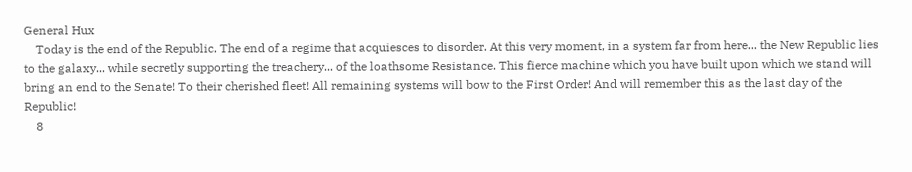General Hux
    Today is the end of the Republic. The end of a regime that acquiesces to disorder. At this very moment, in a system far from here... the New Republic lies to the galaxy... while secretly supporting the treachery... of the loathsome Resistance. This fierce machine which you have built upon which we stand will bring an end to the Senate! To their cherished fleet! All remaining systems will bow to the First Order! And will remember this as the last day of the Republic!
    8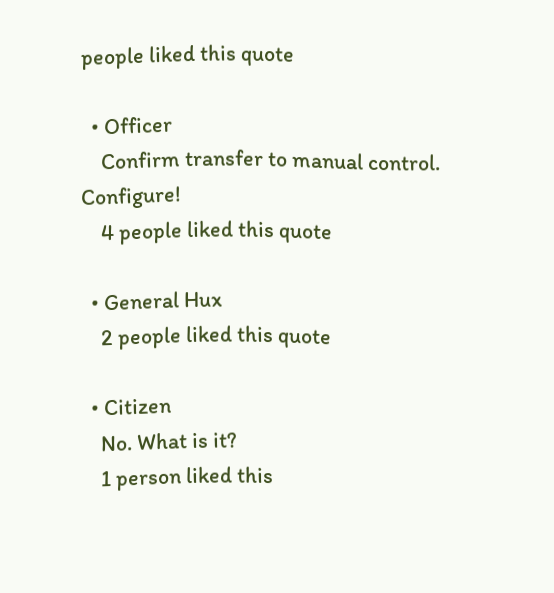people liked this quote

  • Officer
    Confirm transfer to manual control. Configure!
    4 people liked this quote

  • General Hux
    2 people liked this quote

  • Citizen
    No. What is it?
    1 person liked this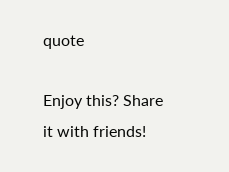quote

Enjoy this? Share it with friends!